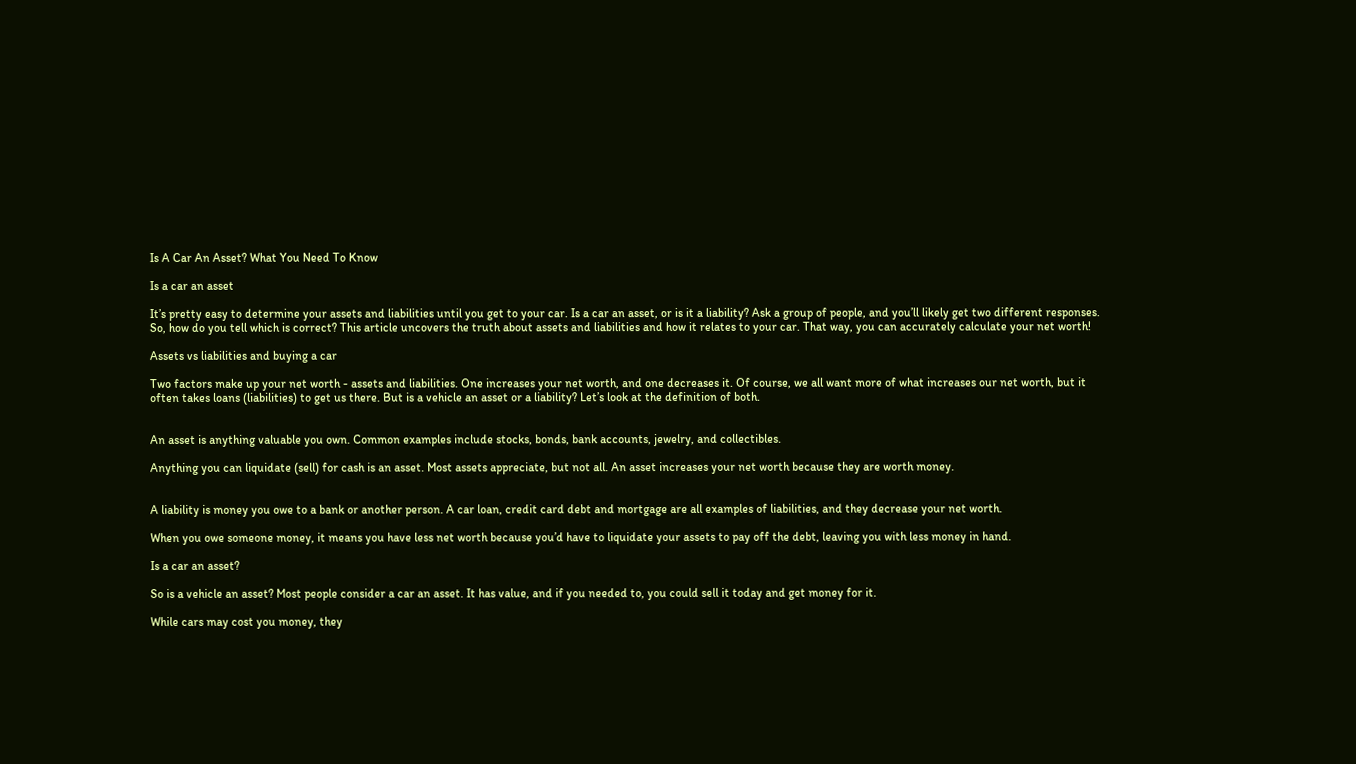Is A Car An Asset? What You Need To Know

Is a car an asset

It’s pretty easy to determine your assets and liabilities until you get to your car. Is a car an asset, or is it a liability? Ask a group of people, and you’ll likely get two different responses. So, how do you tell which is correct? This article uncovers the truth about assets and liabilities and how it relates to your car. That way, you can accurately calculate your net worth!

Assets vs liabilities and buying a car

Two factors make up your net worth - assets and liabilities. One increases your net worth, and one decreases it. Of course, we all want more of what increases our net worth, but it often takes loans (liabilities) to get us there. But is a vehicle an asset or a liability? Let’s look at the definition of both.


An asset is anything valuable you own. Common examples include stocks, bonds, bank accounts, jewelry, and collectibles.

Anything you can liquidate (sell) for cash is an asset. Most assets appreciate, but not all. An asset increases your net worth because they are worth money.


A liability is money you owe to a bank or another person. A car loan, credit card debt and mortgage are all examples of liabilities, and they decrease your net worth.

When you owe someone money, it means you have less net worth because you’d have to liquidate your assets to pay off the debt, leaving you with less money in hand.

Is a car an asset?

So is a vehicle an asset? Most people consider a car an asset. It has value, and if you needed to, you could sell it today and get money for it.

While cars may cost you money, they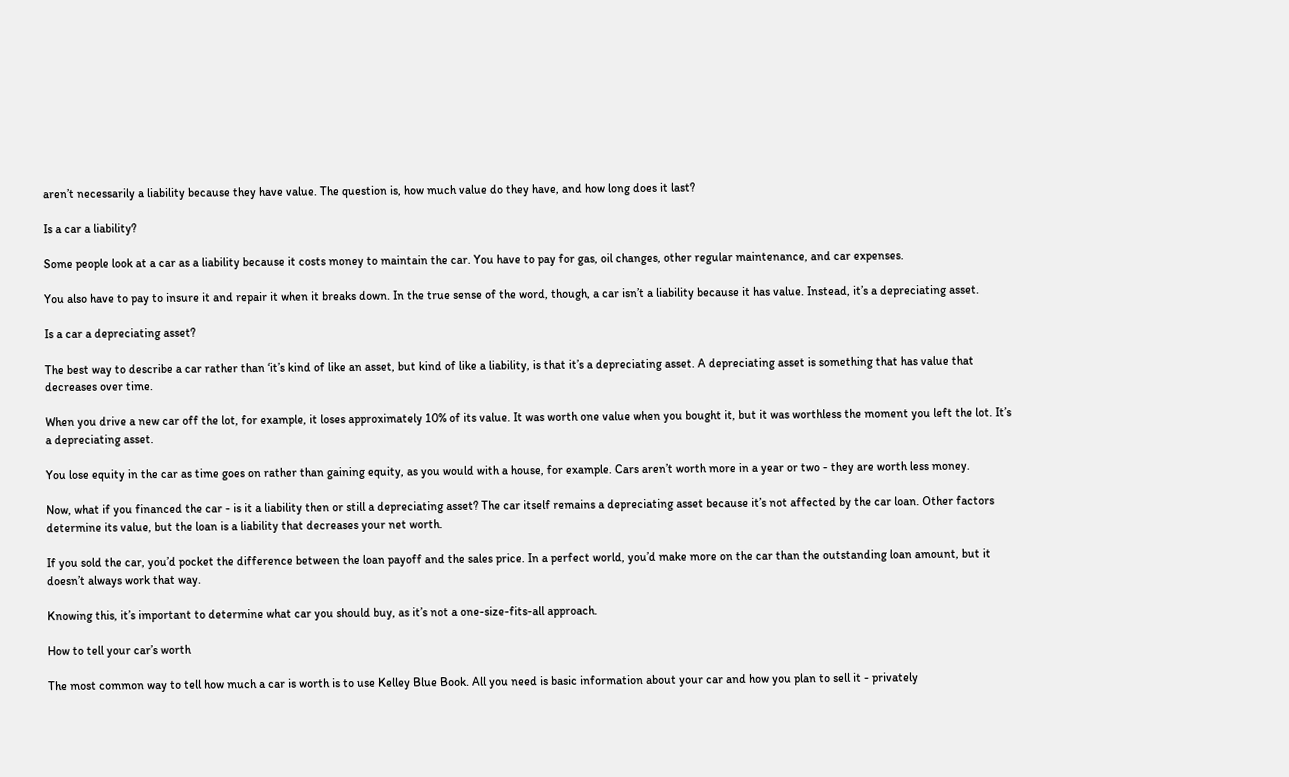aren’t necessarily a liability because they have value. The question is, how much value do they have, and how long does it last?

Is a car a liability?

Some people look at a car as a liability because it costs money to maintain the car. You have to pay for gas, oil changes, other regular maintenance, and car expenses.

You also have to pay to insure it and repair it when it breaks down. In the true sense of the word, though, a car isn’t a liability because it has value. Instead, it’s a depreciating asset.

Is a car a depreciating asset?

The best way to describe a car rather than ‘it’s kind of like an asset, but kind of like a liability, is that it’s a depreciating asset. A depreciating asset is something that has value that decreases over time.

When you drive a new car off the lot, for example, it loses approximately 10% of its value. It was worth one value when you bought it, but it was worthless the moment you left the lot. It’s a depreciating asset.

You lose equity in the car as time goes on rather than gaining equity, as you would with a house, for example. Cars aren’t worth more in a year or two - they are worth less money.

Now, what if you financed the car - is it a liability then or still a depreciating asset? The car itself remains a depreciating asset because it’s not affected by the car loan. Other factors determine its value, but the loan is a liability that decreases your net worth.

If you sold the car, you’d pocket the difference between the loan payoff and the sales price. In a perfect world, you’d make more on the car than the outstanding loan amount, but it doesn’t always work that way.

Knowing this, it’s important to determine what car you should buy, as it’s not a one-size-fits-all approach.

How to tell your car’s worth

The most common way to tell how much a car is worth is to use Kelley Blue Book. All you need is basic information about your car and how you plan to sell it - privately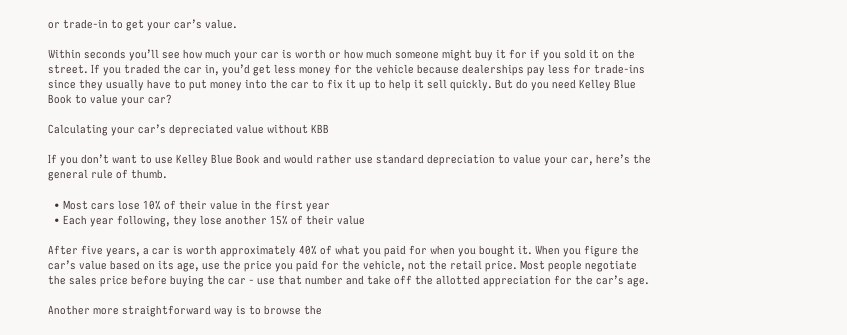or trade-in to get your car’s value.

Within seconds you’ll see how much your car is worth or how much someone might buy it for if you sold it on the street. If you traded the car in, you’d get less money for the vehicle because dealerships pay less for trade-ins since they usually have to put money into the car to fix it up to help it sell quickly. But do you need Kelley Blue Book to value your car?

Calculating your car’s depreciated value without KBB

If you don’t want to use Kelley Blue Book and would rather use standard depreciation to value your car, here’s the general rule of thumb.

  • Most cars lose 10% of their value in the first year
  • Each year following, they lose another 15% of their value

After five years, a car is worth approximately 40% of what you paid for when you bought it. When you figure the car’s value based on its age, use the price you paid for the vehicle, not the retail price. Most people negotiate the sales price before buying the car - use that number and take off the allotted appreciation for the car’s age.

Another more straightforward way is to browse the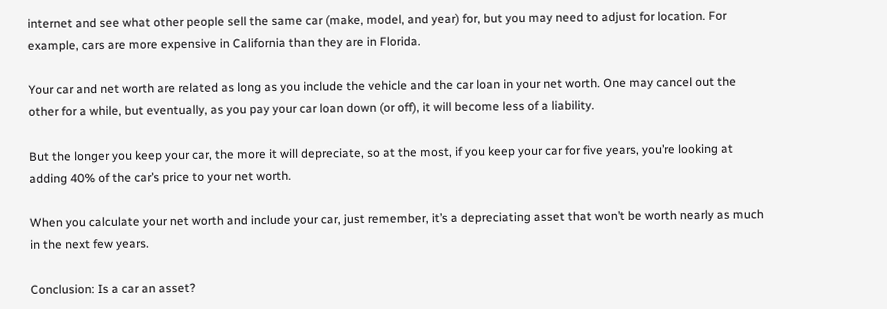internet and see what other people sell the same car (make, model, and year) for, but you may need to adjust for location. For example, cars are more expensive in California than they are in Florida.

Your car and net worth are related as long as you include the vehicle and the car loan in your net worth. One may cancel out the other for a while, but eventually, as you pay your car loan down (or off), it will become less of a liability.

But the longer you keep your car, the more it will depreciate, so at the most, if you keep your car for five years, you’re looking at adding 40% of the car’s price to your net worth.

When you calculate your net worth and include your car, just remember, it’s a depreciating asset that won’t be worth nearly as much in the next few years.

Conclusion: Is a car an asset?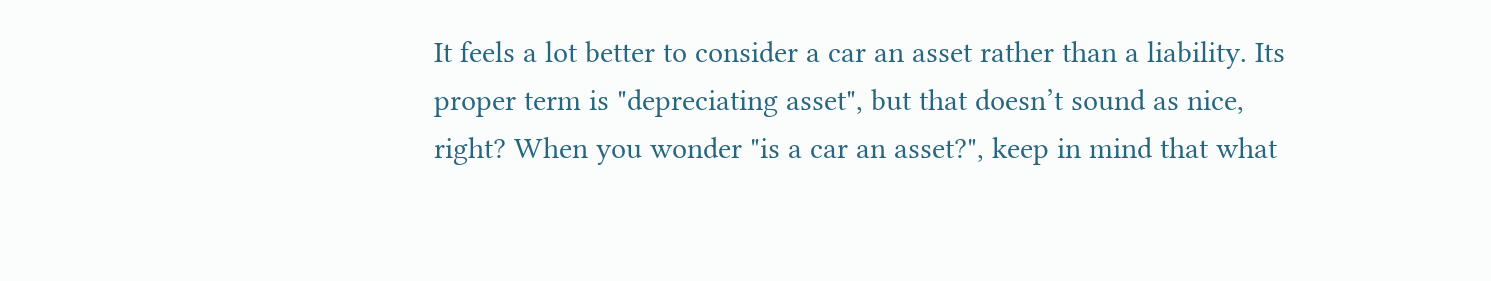It feels a lot better to consider a car an asset rather than a liability. Its proper term is "depreciating asset", but that doesn’t sound as nice, right? When you wonder "is a car an asset?", keep in mind that what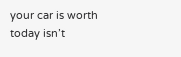your car is worth today isn’t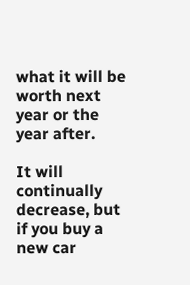what it will be worth next year or the year after.

It will continually decrease, but if you buy a new car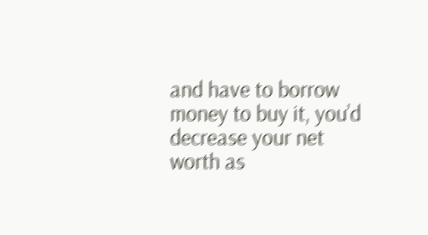and have to borrow money to buy it, you’d decrease your net worth as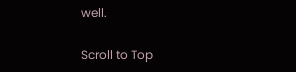well.

Scroll to Top